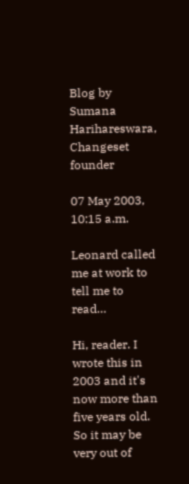Blog by Sumana Harihareswara, Changeset founder

07 May 2003, 10:15 a.m.

Leonard called me at work to tell me to read…

Hi, reader. I wrote this in 2003 and it's now more than five years old. So it may be very out of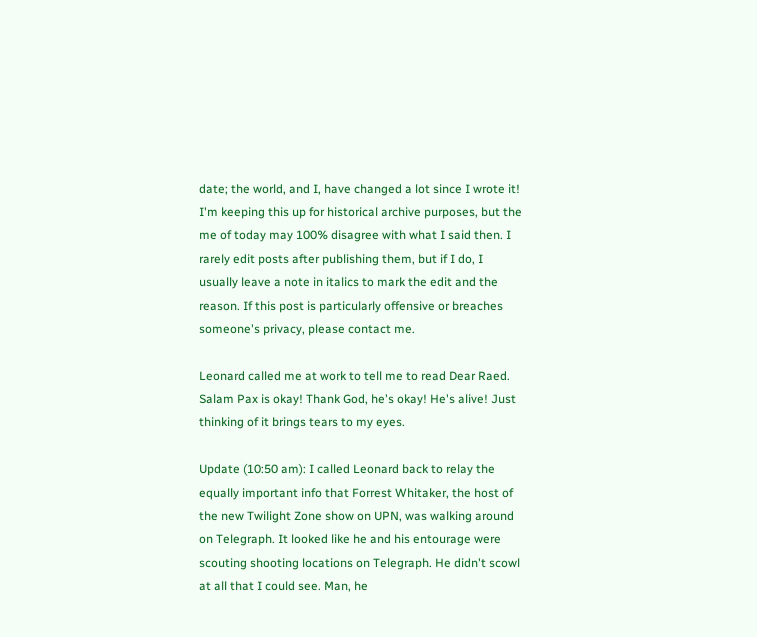date; the world, and I, have changed a lot since I wrote it! I'm keeping this up for historical archive purposes, but the me of today may 100% disagree with what I said then. I rarely edit posts after publishing them, but if I do, I usually leave a note in italics to mark the edit and the reason. If this post is particularly offensive or breaches someone's privacy, please contact me.

Leonard called me at work to tell me to read Dear Raed. Salam Pax is okay! Thank God, he's okay! He's alive! Just thinking of it brings tears to my eyes.

Update (10:50 am): I called Leonard back to relay the equally important info that Forrest Whitaker, the host of the new Twilight Zone show on UPN, was walking around on Telegraph. It looked like he and his entourage were scouting shooting locations on Telegraph. He didn't scowl at all that I could see. Man, he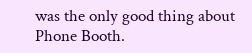was the only good thing about Phone Booth.